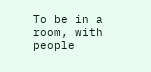To be in a room, with people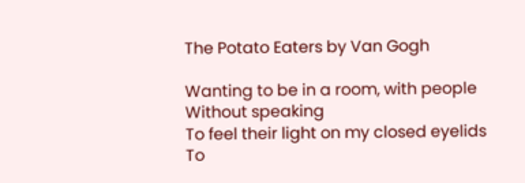The Potato Eaters by Van Gogh

Wanting to be in a room, with people
Without speaking
To feel their light on my closed eyelids
To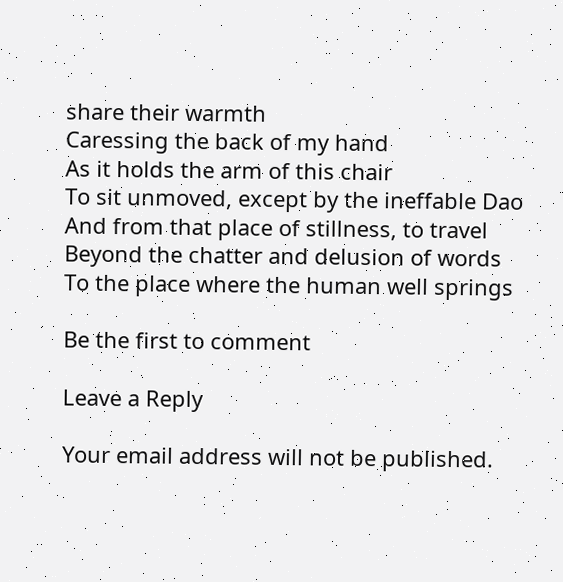share their warmth
Caressing the back of my hand
As it holds the arm of this chair
To sit unmoved, except by the ineffable Dao
And from that place of stillness, to travel
Beyond the chatter and delusion of words
To the place where the human well springs

Be the first to comment

Leave a Reply

Your email address will not be published.